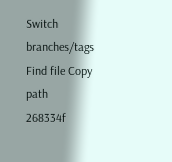Switch branches/tags
Find file Copy path
268334f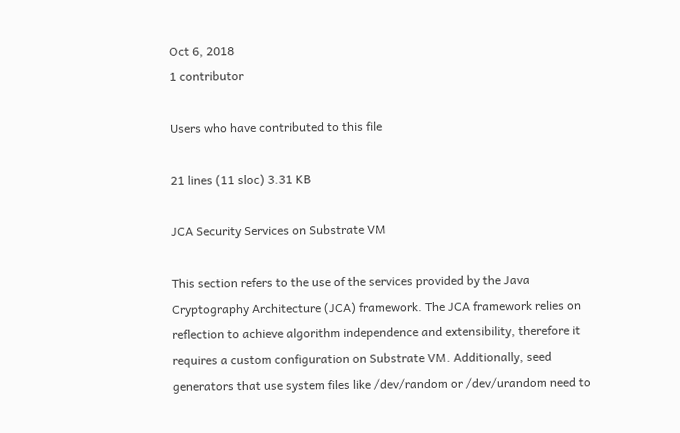Oct 6, 2018
1 contributor

Users who have contributed to this file

21 lines (11 sloc) 3.31 KB

JCA Security Services on Substrate VM

This section refers to the use of the services provided by the Java Cryptography Architecture (JCA) framework. The JCA framework relies on reflection to achieve algorithm independence and extensibility, therefore it requires a custom configuration on Substrate VM. Additionally, seed generators that use system files like /dev/random or /dev/urandom need to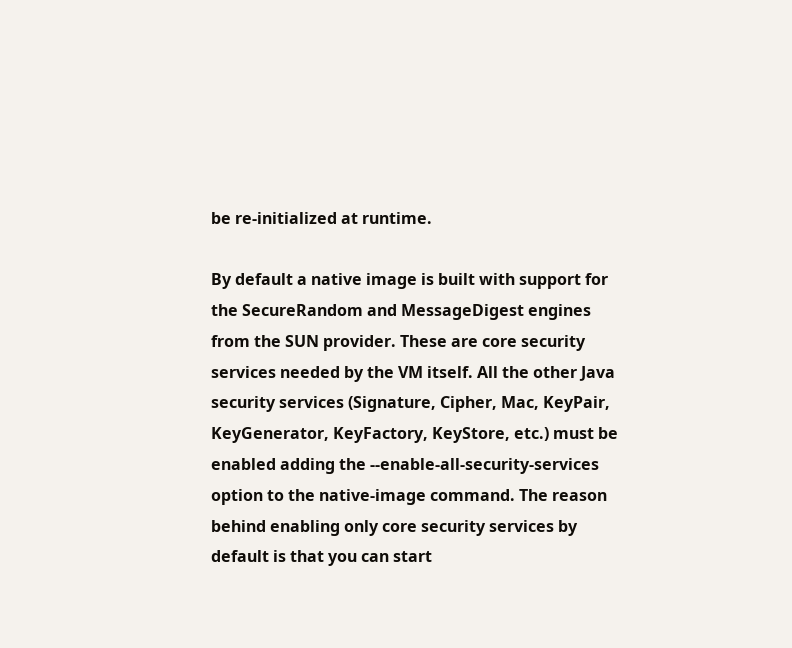be re-initialized at runtime.

By default a native image is built with support for the SecureRandom and MessageDigest engines from the SUN provider. These are core security services needed by the VM itself. All the other Java security services (Signature, Cipher, Mac, KeyPair, KeyGenerator, KeyFactory, KeyStore, etc.) must be enabled adding the --enable-all-security-services option to the native-image command. The reason behind enabling only core security services by default is that you can start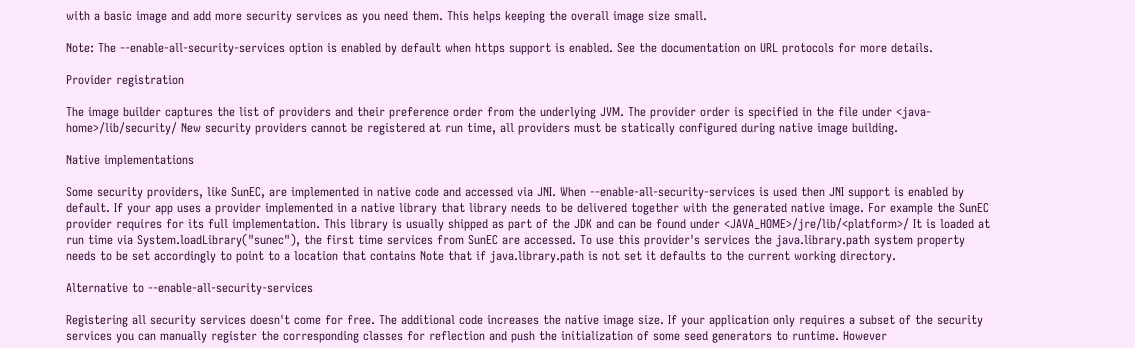with a basic image and add more security services as you need them. This helps keeping the overall image size small.

Note: The --enable-all-security-services option is enabled by default when https support is enabled. See the documentation on URL protocols for more details.

Provider registration

The image builder captures the list of providers and their preference order from the underlying JVM. The provider order is specified in the file under <java-home>/lib/security/ New security providers cannot be registered at run time, all providers must be statically configured during native image building.

Native implementations

Some security providers, like SunEC, are implemented in native code and accessed via JNI. When --enable-all-security-services is used then JNI support is enabled by default. If your app uses a provider implemented in a native library that library needs to be delivered together with the generated native image. For example the SunEC provider requires for its full implementation. This library is usually shipped as part of the JDK and can be found under <JAVA_HOME>/jre/lib/<platform>/ It is loaded at run time via System.loadLibrary("sunec"), the first time services from SunEC are accessed. To use this provider's services the java.library.path system property needs to be set accordingly to point to a location that contains Note that if java.library.path is not set it defaults to the current working directory.

Alternative to --enable-all-security-services

Registering all security services doesn't come for free. The additional code increases the native image size. If your application only requires a subset of the security services you can manually register the corresponding classes for reflection and push the initialization of some seed generators to runtime. However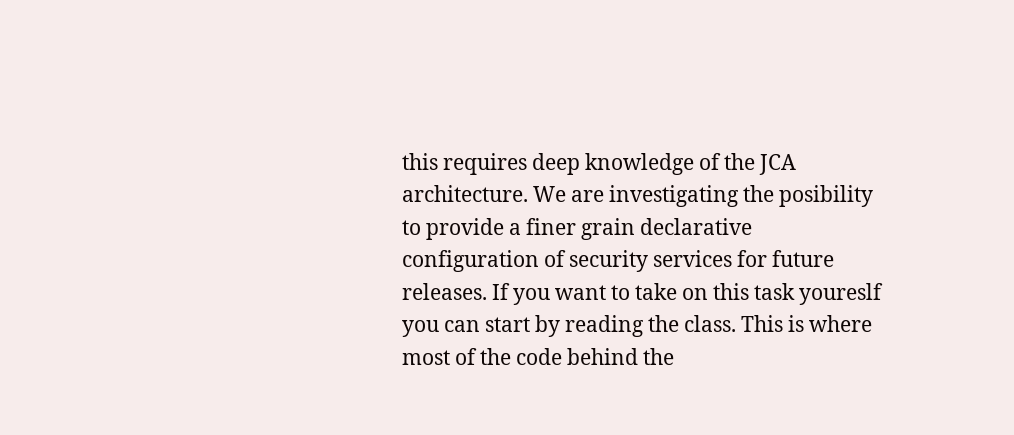this requires deep knowledge of the JCA architecture. We are investigating the posibility to provide a finer grain declarative configuration of security services for future releases. If you want to take on this task youreslf you can start by reading the class. This is where most of the code behind the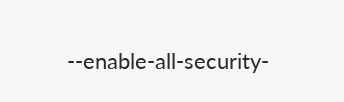--enable-all-security-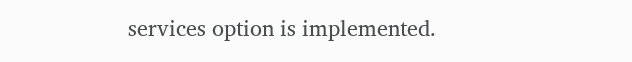services option is implemented.